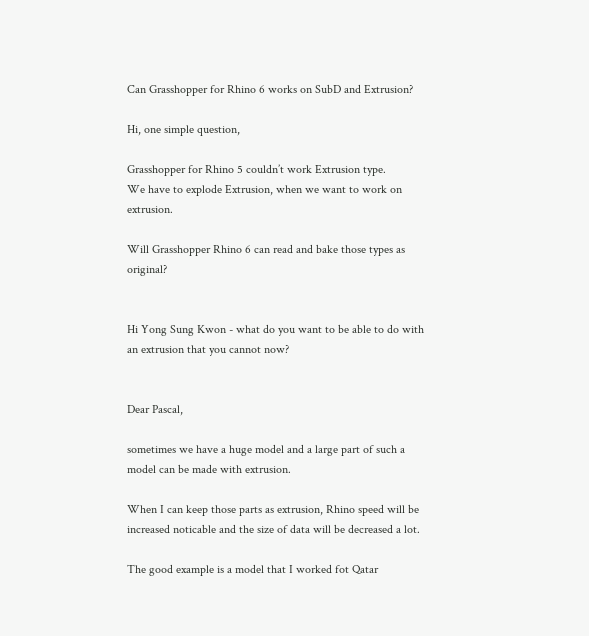Can Grasshopper for Rhino 6 works on SubD and Extrusion?

Hi, one simple question,

Grasshopper for Rhino 5 couldn’t work Extrusion type.
We have to explode Extrusion, when we want to work on extrusion.

Will Grasshopper Rhino 6 can read and bake those types as original?


Hi Yong Sung Kwon - what do you want to be able to do with an extrusion that you cannot now?


Dear Pascal,

sometimes we have a huge model and a large part of such a model can be made with extrusion.

When I can keep those parts as extrusion, Rhino speed will be increased noticable and the size of data will be decreased a lot.

The good example is a model that I worked fot Qatar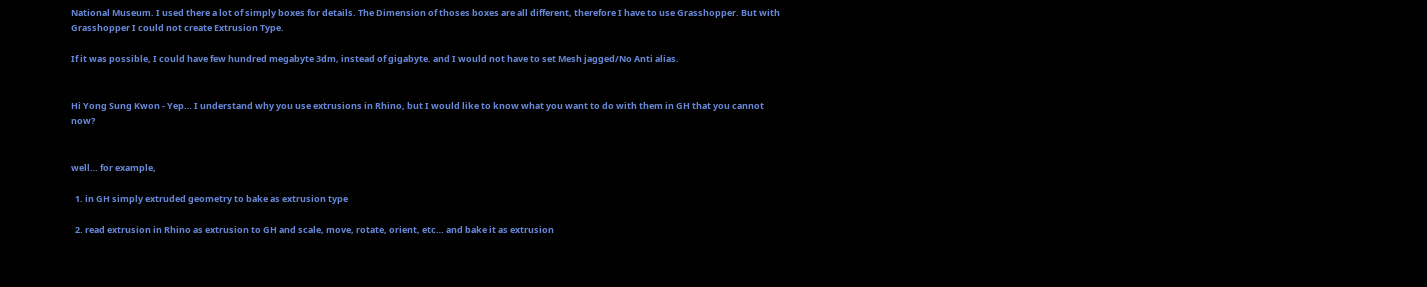National Museum. I used there a lot of simply boxes for details. The Dimension of thoses boxes are all different, therefore I have to use Grasshopper. But with Grasshopper I could not create Extrusion Type.

If it was possible, I could have few hundred megabyte 3dm, instead of gigabyte. and I would not have to set Mesh jagged/No Anti alias.


Hi Yong Sung Kwon - Yep… I understand why you use extrusions in Rhino, but I would like to know what you want to do with them in GH that you cannot now?


well… for example,

  1. in GH simply extruded geometry to bake as extrusion type

  2. read extrusion in Rhino as extrusion to GH and scale, move, rotate, orient, etc… and bake it as extrusion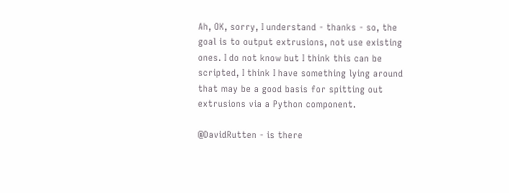Ah, OK, sorry, I understand - thanks - so, the goal is to output extrusions, not use existing ones. I do not know but I think this can be scripted, I think I have something lying around that may be a good basis for spitting out extrusions via a Python component.

@DavidRutten - is there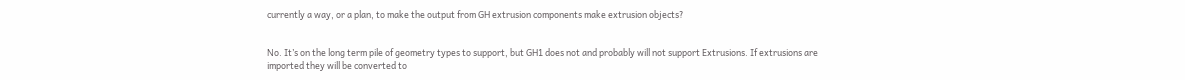currently a way, or a plan, to make the output from GH extrusion components make extrusion objects?


No. It’s on the long term pile of geometry types to support, but GH1 does not and probably will not support Extrusions. If extrusions are imported they will be converted to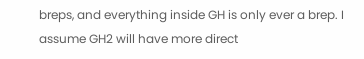breps, and everything inside GH is only ever a brep. I assume GH2 will have more direct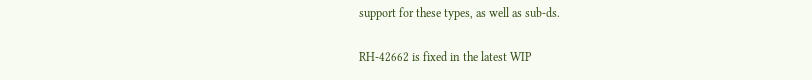support for these types, as well as sub-ds.

RH-42662 is fixed in the latest WIP